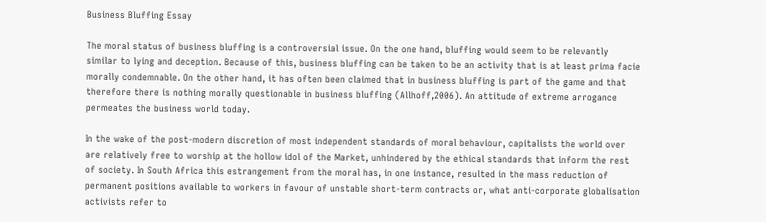Business Bluffing Essay

The moral status of business bluffing is a controversial issue. On the one hand, bluffing would seem to be relevantly similar to lying and deception. Because of this, business bluffing can be taken to be an activity that is at least prima facie morally condemnable. On the other hand, it has often been claimed that in business bluffing is part of the game and that therefore there is nothing morally questionable in business bluffing (Allhoff,2006). An attitude of extreme arrogance permeates the business world today.

In the wake of the post-modern discretion of most independent standards of moral behaviour, capitalists the world over are relatively free to worship at the hollow idol of the Market, unhindered by the ethical standards that inform the rest of society. In South Africa this estrangement from the moral has, in one instance, resulted in the mass reduction of permanent positions available to workers in favour of unstable short-term contracts or, what anti-corporate globalisation activists refer to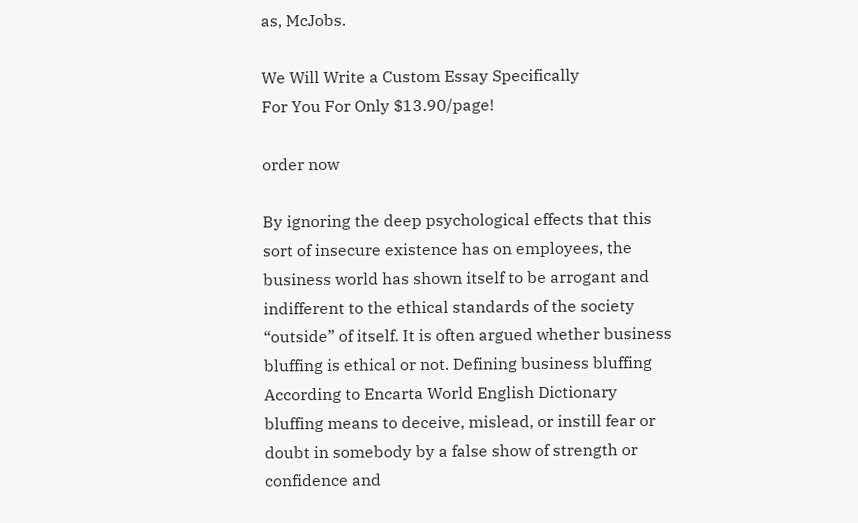as, McJobs.

We Will Write a Custom Essay Specifically
For You For Only $13.90/page!

order now

By ignoring the deep psychological effects that this sort of insecure existence has on employees, the business world has shown itself to be arrogant and indifferent to the ethical standards of the society “outside” of itself. It is often argued whether business bluffing is ethical or not. Defining business bluffing According to Encarta World English Dictionary bluffing means to deceive, mislead, or instill fear or doubt in somebody by a false show of strength or confidence and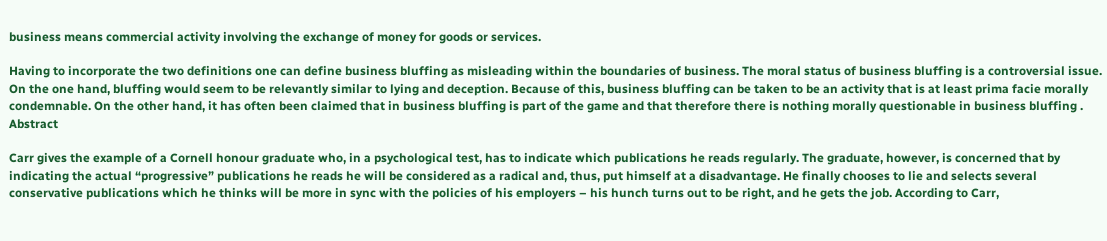business means commercial activity involving the exchange of money for goods or services.

Having to incorporate the two definitions one can define business bluffing as misleading within the boundaries of business. The moral status of business bluffing is a controversial issue. On the one hand, bluffing would seem to be relevantly similar to lying and deception. Because of this, business bluffing can be taken to be an activity that is at least prima facie morally condemnable. On the other hand, it has often been claimed that in business bluffing is part of the game and that therefore there is nothing morally questionable in business bluffing . Abstract

Carr gives the example of a Cornell honour graduate who, in a psychological test, has to indicate which publications he reads regularly. The graduate, however, is concerned that by indicating the actual “progressive” publications he reads he will be considered as a radical and, thus, put himself at a disadvantage. He finally chooses to lie and selects several conservative publications which he thinks will be more in sync with the policies of his employers – his hunch turns out to be right, and he gets the job. According to Carr,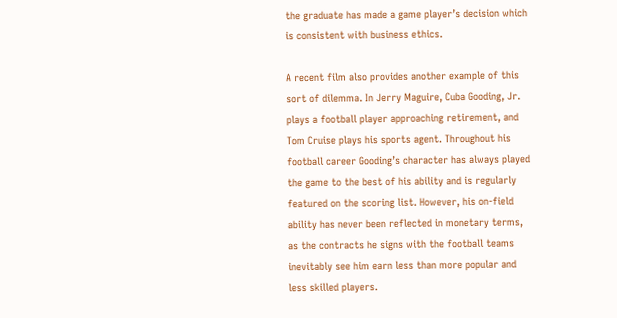the graduate has made a game player’s decision which is consistent with business ethics.

A recent film also provides another example of this sort of dilemma. In Jerry Maguire, Cuba Gooding, Jr. plays a football player approaching retirement, and Tom Cruise plays his sports agent. Throughout his football career Gooding’s character has always played the game to the best of his ability and is regularly featured on the scoring list. However, his on-field ability has never been reflected in monetary terms, as the contracts he signs with the football teams inevitably see him earn less than more popular and less skilled players.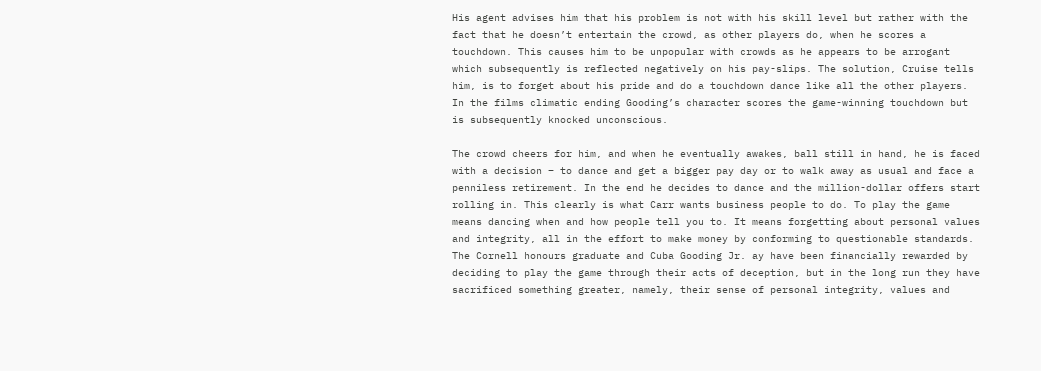His agent advises him that his problem is not with his skill level but rather with the fact that he doesn’t entertain the crowd, as other players do, when he scores a touchdown. This causes him to be unpopular with crowds as he appears to be arrogant which subsequently is reflected negatively on his pay-slips. The solution, Cruise tells him, is to forget about his pride and do a touchdown dance like all the other players. In the films climatic ending Gooding’s character scores the game-winning touchdown but is subsequently knocked unconscious.

The crowd cheers for him, and when he eventually awakes, ball still in hand, he is faced with a decision – to dance and get a bigger pay day or to walk away as usual and face a penniless retirement. In the end he decides to dance and the million-dollar offers start rolling in. This clearly is what Carr wants business people to do. To play the game means dancing when and how people tell you to. It means forgetting about personal values and integrity, all in the effort to make money by conforming to questionable standards. The Cornell honours graduate and Cuba Gooding Jr. ay have been financially rewarded by deciding to play the game through their acts of deception, but in the long run they have sacrificed something greater, namely, their sense of personal integrity, values and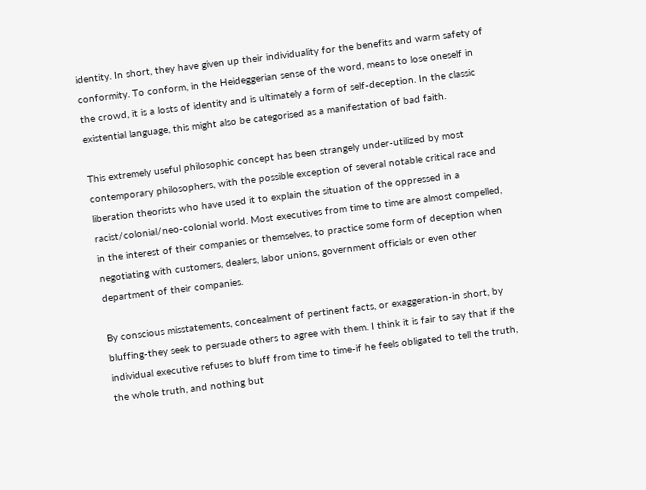identity. In short, they have given up their individuality for the benefits and warm safety of conformity. To conform, in the Heideggerian sense of the word, means to lose oneself in the crowd, it is a losts of identity and is ultimately a form of self-deception. In the classic existential language, this might also be categorised as a manifestation of bad faith.

This extremely useful philosophic concept has been strangely under-utilized by most contemporary philosophers, with the possible exception of several notable critical race and liberation theorists who have used it to explain the situation of the oppressed in a racist/colonial/neo-colonial world. Most executives from time to time are almost compelled, in the interest of their companies or themselves, to practice some form of deception when negotiating with customers, dealers, labor unions, government officials or even other department of their companies.

By conscious misstatements, concealment of pertinent facts, or exaggeration-in short, by bluffing-they seek to persuade others to agree with them. I think it is fair to say that if the individual executive refuses to bluff from time to time-if he feels obligated to tell the truth, the whole truth, and nothing but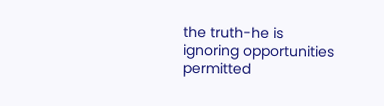the truth-he is ignoring opportunities permitted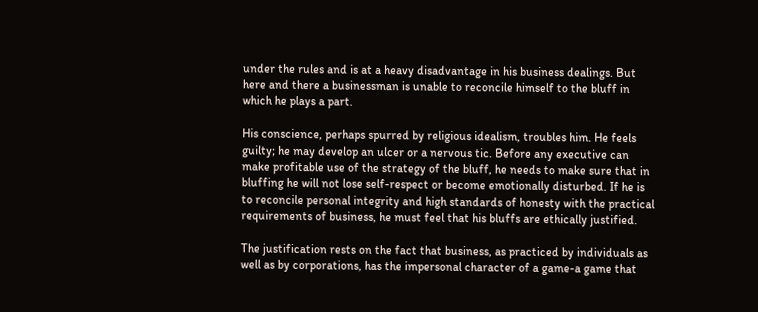under the rules and is at a heavy disadvantage in his business dealings. But here and there a businessman is unable to reconcile himself to the bluff in which he plays a part.

His conscience, perhaps spurred by religious idealism, troubles him. He feels guilty; he may develop an ulcer or a nervous tic. Before any executive can make profitable use of the strategy of the bluff, he needs to make sure that in bluffing he will not lose self-respect or become emotionally disturbed. If he is to reconcile personal integrity and high standards of honesty with the practical requirements of business, he must feel that his bluffs are ethically justified.

The justification rests on the fact that business, as practiced by individuals as well as by corporations, has the impersonal character of a game-a game that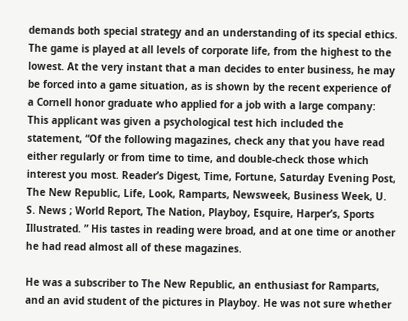demands both special strategy and an understanding of its special ethics. The game is played at all levels of corporate life, from the highest to the lowest. At the very instant that a man decides to enter business, he may be forced into a game situation, as is shown by the recent experience of a Cornell honor graduate who applied for a job with a large company: This applicant was given a psychological test hich included the statement, “Of the following magazines, check any that you have read either regularly or from time to time, and double-check those which interest you most. Reader’s Digest, Time, Fortune, Saturday Evening Post, The New Republic, Life, Look, Ramparts, Newsweek, Business Week, U. S. News ; World Report, The Nation, Playboy, Esquire, Harper’s, Sports Illustrated. ” His tastes in reading were broad, and at one time or another he had read almost all of these magazines.

He was a subscriber to The New Republic, an enthusiast for Ramparts, and an avid student of the pictures in Playboy. He was not sure whether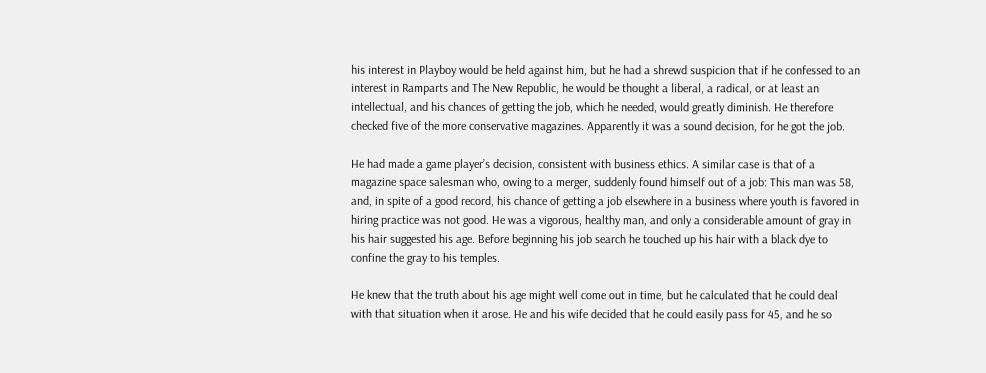his interest in Playboy would be held against him, but he had a shrewd suspicion that if he confessed to an interest in Ramparts and The New Republic, he would be thought a liberal, a radical, or at least an intellectual, and his chances of getting the job, which he needed, would greatly diminish. He therefore checked five of the more conservative magazines. Apparently it was a sound decision, for he got the job.

He had made a game player’s decision, consistent with business ethics. A similar case is that of a magazine space salesman who, owing to a merger, suddenly found himself out of a job: This man was 58, and, in spite of a good record, his chance of getting a job elsewhere in a business where youth is favored in hiring practice was not good. He was a vigorous, healthy man, and only a considerable amount of gray in his hair suggested his age. Before beginning his job search he touched up his hair with a black dye to confine the gray to his temples.

He knew that the truth about his age might well come out in time, but he calculated that he could deal with that situation when it arose. He and his wife decided that he could easily pass for 45, and he so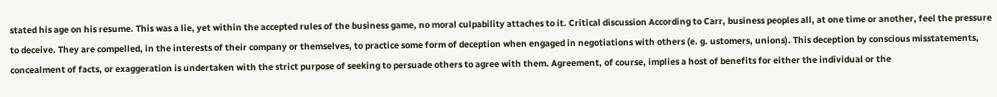stated his age on his resume. This was a lie, yet within the accepted rules of the business game, no moral culpability attaches to it. Critical discussion According to Carr, business peoples all, at one time or another, feel the pressure to deceive. They are compelled, in the interests of their company or themselves, to practice some form of deception when engaged in negotiations with others (e. g. ustomers, unions). This deception by conscious misstatements, concealment of facts, or exaggeration is undertaken with the strict purpose of seeking to persuade others to agree with them. Agreement, of course, implies a host of benefits for either the individual or the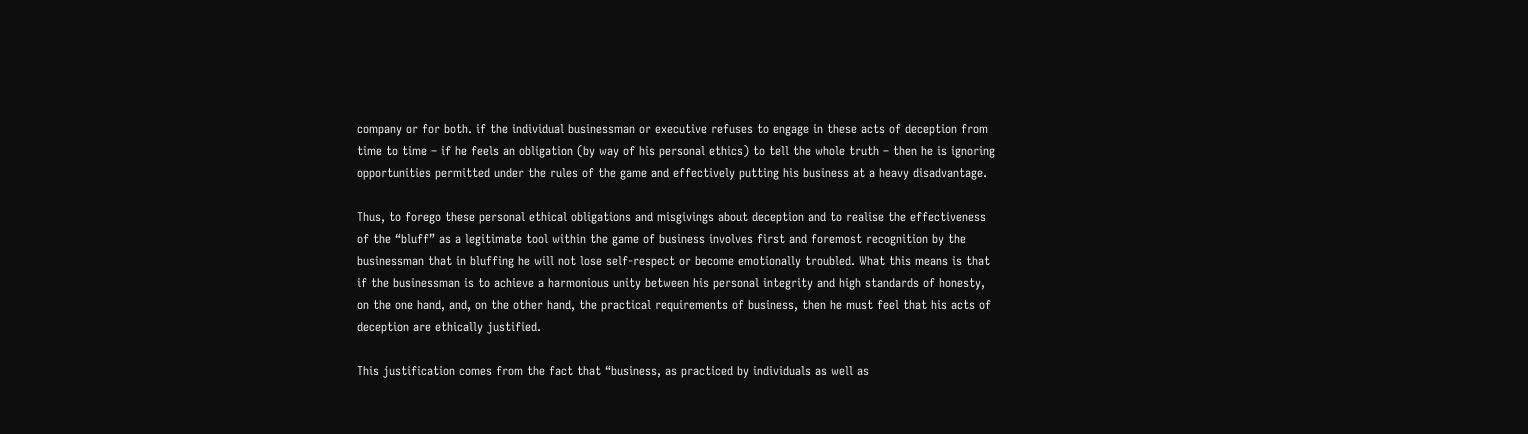company or for both. if the individual businessman or executive refuses to engage in these acts of deception from time to time – if he feels an obligation (by way of his personal ethics) to tell the whole truth – then he is ignoring opportunities permitted under the rules of the game and effectively putting his business at a heavy disadvantage.

Thus, to forego these personal ethical obligations and misgivings about deception and to realise the effectiveness of the “bluff” as a legitimate tool within the game of business involves first and foremost recognition by the businessman that in bluffing he will not lose self-respect or become emotionally troubled. What this means is that if the businessman is to achieve a harmonious unity between his personal integrity and high standards of honesty, on the one hand, and, on the other hand, the practical requirements of business, then he must feel that his acts of deception are ethically justified.

This justification comes from the fact that “business, as practiced by individuals as well as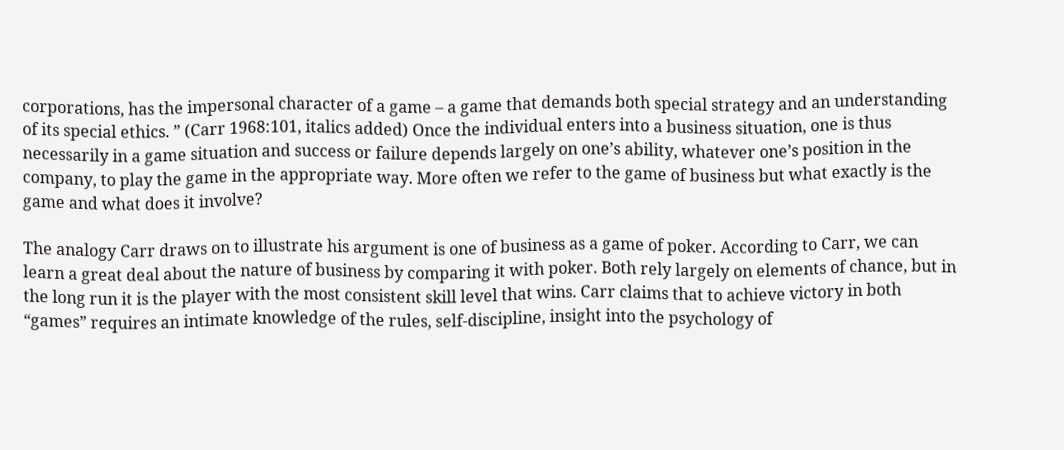corporations, has the impersonal character of a game – a game that demands both special strategy and an understanding of its special ethics. ” (Carr 1968:101, italics added) Once the individual enters into a business situation, one is thus necessarily in a game situation and success or failure depends largely on one’s ability, whatever one’s position in the company, to play the game in the appropriate way. More often we refer to the game of business but what exactly is the game and what does it involve?

The analogy Carr draws on to illustrate his argument is one of business as a game of poker. According to Carr, we can learn a great deal about the nature of business by comparing it with poker. Both rely largely on elements of chance, but in the long run it is the player with the most consistent skill level that wins. Carr claims that to achieve victory in both “games” requires an intimate knowledge of the rules, self-discipline, insight into the psychology of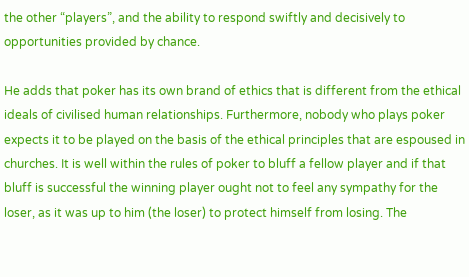the other “players”, and the ability to respond swiftly and decisively to opportunities provided by chance.

He adds that poker has its own brand of ethics that is different from the ethical ideals of civilised human relationships. Furthermore, nobody who plays poker expects it to be played on the basis of the ethical principles that are espoused in churches. It is well within the rules of poker to bluff a fellow player and if that bluff is successful the winning player ought not to feel any sympathy for the loser, as it was up to him (the loser) to protect himself from losing. The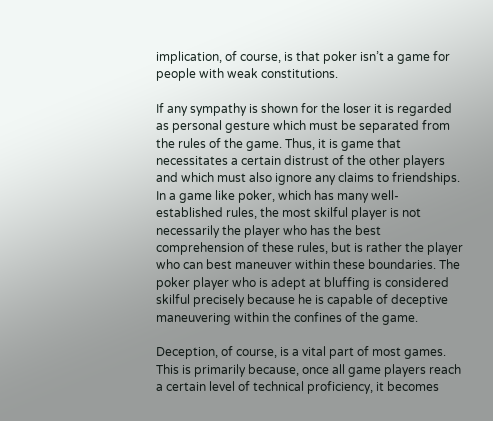implication, of course, is that poker isn’t a game for people with weak constitutions.

If any sympathy is shown for the loser it is regarded as personal gesture which must be separated from the rules of the game. Thus, it is game that necessitates a certain distrust of the other players and which must also ignore any claims to friendships. In a game like poker, which has many well-established rules, the most skilful player is not necessarily the player who has the best comprehension of these rules, but is rather the player who can best maneuver within these boundaries. The poker player who is adept at bluffing is considered skilful precisely because he is capable of deceptive maneuvering within the confines of the game.

Deception, of course, is a vital part of most games. This is primarily because, once all game players reach a certain level of technical proficiency, it becomes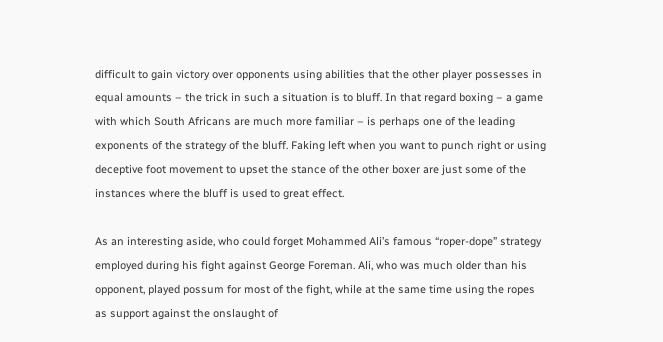difficult to gain victory over opponents using abilities that the other player possesses in equal amounts – the trick in such a situation is to bluff. In that regard boxing – a game with which South Africans are much more familiar – is perhaps one of the leading exponents of the strategy of the bluff. Faking left when you want to punch right or using deceptive foot movement to upset the stance of the other boxer are just some of the instances where the bluff is used to great effect.

As an interesting aside, who could forget Mohammed Ali’s famous “roper-dope” strategy employed during his fight against George Foreman. Ali, who was much older than his opponent, played possum for most of the fight, while at the same time using the ropes as support against the onslaught of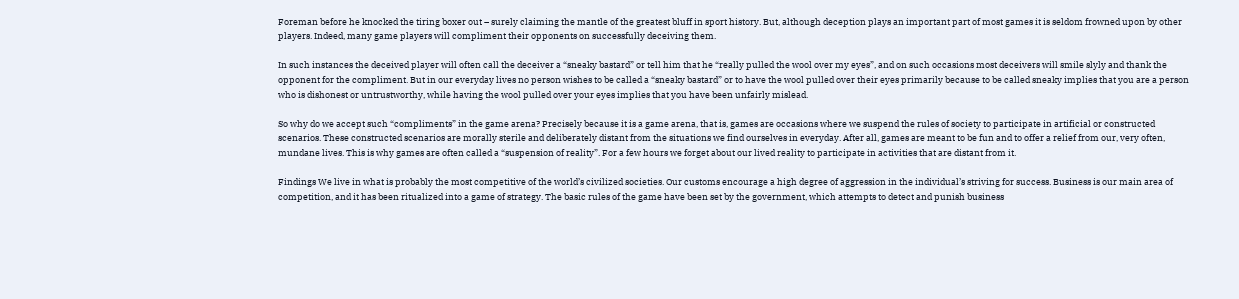Foreman before he knocked the tiring boxer out – surely claiming the mantle of the greatest bluff in sport history. But, although deception plays an important part of most games it is seldom frowned upon by other players. Indeed, many game players will compliment their opponents on successfully deceiving them.

In such instances the deceived player will often call the deceiver a “sneaky bastard” or tell him that he “really pulled the wool over my eyes”, and on such occasions most deceivers will smile slyly and thank the opponent for the compliment. But in our everyday lives no person wishes to be called a “sneaky bastard” or to have the wool pulled over their eyes primarily because to be called sneaky implies that you are a person who is dishonest or untrustworthy, while having the wool pulled over your eyes implies that you have been unfairly mislead.

So why do we accept such “compliments” in the game arena? Precisely because it is a game arena, that is, games are occasions where we suspend the rules of society to participate in artificial or constructed scenarios. These constructed scenarios are morally sterile and deliberately distant from the situations we find ourselves in everyday. After all, games are meant to be fun and to offer a relief from our, very often, mundane lives. This is why games are often called a “suspension of reality”. For a few hours we forget about our lived reality to participate in activities that are distant from it.

Findings We live in what is probably the most competitive of the world’s civilized societies. Our customs encourage a high degree of aggression in the individual’s striving for success. Business is our main area of competition, and it has been ritualized into a game of strategy. The basic rules of the game have been set by the government, which attempts to detect and punish business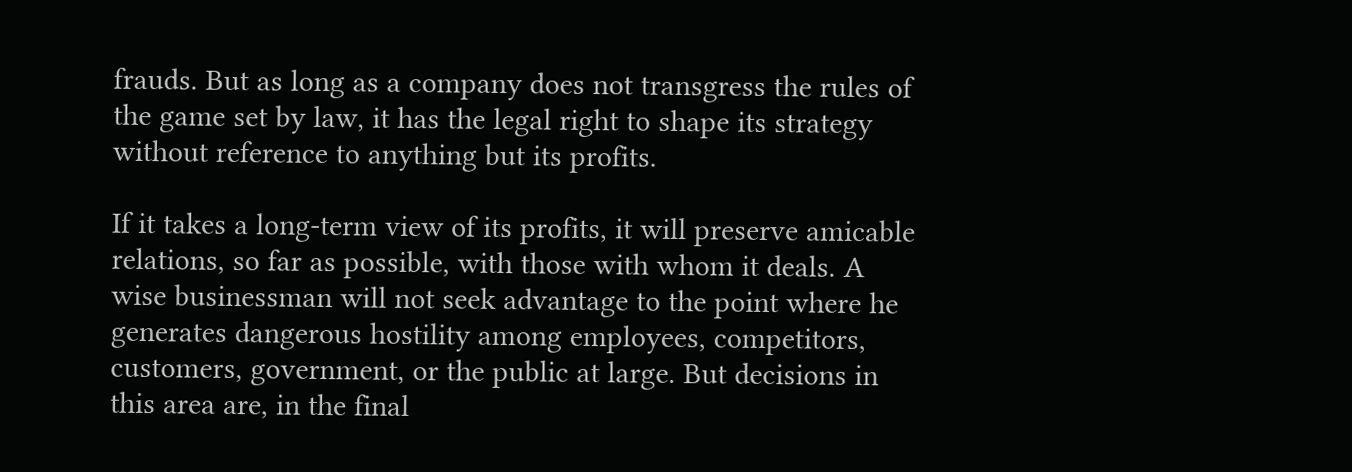frauds. But as long as a company does not transgress the rules of the game set by law, it has the legal right to shape its strategy without reference to anything but its profits.

If it takes a long-term view of its profits, it will preserve amicable relations, so far as possible, with those with whom it deals. A wise businessman will not seek advantage to the point where he generates dangerous hostility among employees, competitors, customers, government, or the public at large. But decisions in this area are, in the final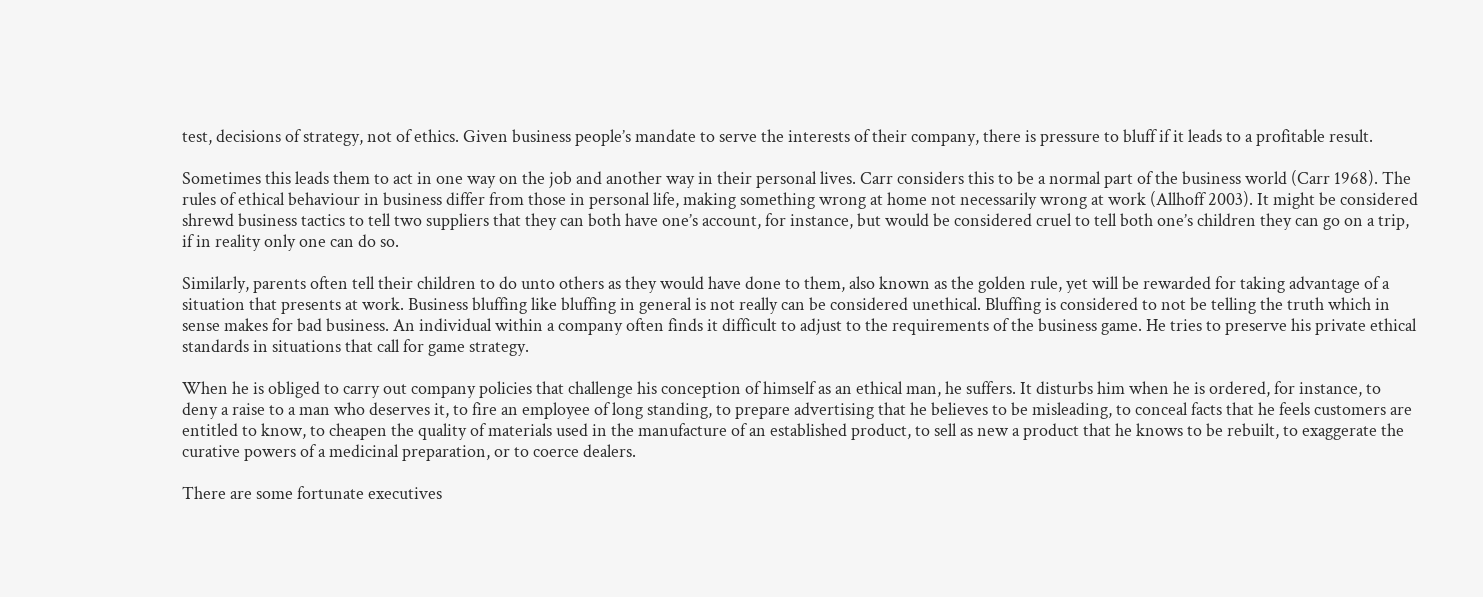test, decisions of strategy, not of ethics. Given business people’s mandate to serve the interests of their company, there is pressure to bluff if it leads to a profitable result.

Sometimes this leads them to act in one way on the job and another way in their personal lives. Carr considers this to be a normal part of the business world (Carr 1968). The rules of ethical behaviour in business differ from those in personal life, making something wrong at home not necessarily wrong at work (Allhoff 2003). It might be considered shrewd business tactics to tell two suppliers that they can both have one’s account, for instance, but would be considered cruel to tell both one’s children they can go on a trip, if in reality only one can do so.

Similarly, parents often tell their children to do unto others as they would have done to them, also known as the golden rule, yet will be rewarded for taking advantage of a situation that presents at work. Business bluffing like bluffing in general is not really can be considered unethical. Bluffing is considered to not be telling the truth which in sense makes for bad business. An individual within a company often finds it difficult to adjust to the requirements of the business game. He tries to preserve his private ethical standards in situations that call for game strategy.

When he is obliged to carry out company policies that challenge his conception of himself as an ethical man, he suffers. It disturbs him when he is ordered, for instance, to deny a raise to a man who deserves it, to fire an employee of long standing, to prepare advertising that he believes to be misleading, to conceal facts that he feels customers are entitled to know, to cheapen the quality of materials used in the manufacture of an established product, to sell as new a product that he knows to be rebuilt, to exaggerate the curative powers of a medicinal preparation, or to coerce dealers.

There are some fortunate executives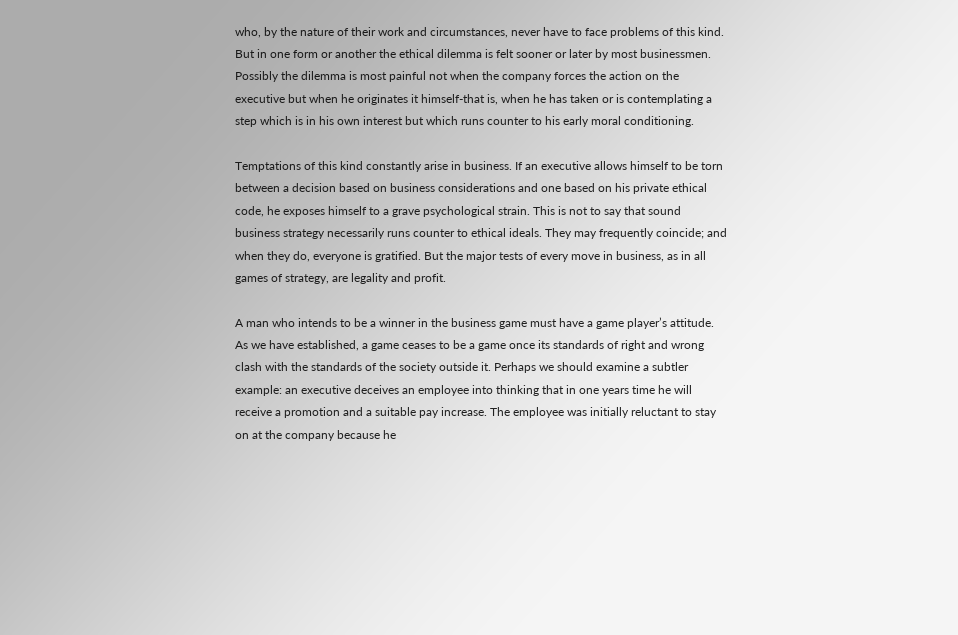who, by the nature of their work and circumstances, never have to face problems of this kind. But in one form or another the ethical dilemma is felt sooner or later by most businessmen. Possibly the dilemma is most painful not when the company forces the action on the executive but when he originates it himself-that is, when he has taken or is contemplating a step which is in his own interest but which runs counter to his early moral conditioning.

Temptations of this kind constantly arise in business. If an executive allows himself to be torn between a decision based on business considerations and one based on his private ethical code, he exposes himself to a grave psychological strain. This is not to say that sound business strategy necessarily runs counter to ethical ideals. They may frequently coincide; and when they do, everyone is gratified. But the major tests of every move in business, as in all games of strategy, are legality and profit.

A man who intends to be a winner in the business game must have a game player’s attitude. As we have established, a game ceases to be a game once its standards of right and wrong clash with the standards of the society outside it. Perhaps we should examine a subtler example: an executive deceives an employee into thinking that in one years time he will receive a promotion and a suitable pay increase. The employee was initially reluctant to stay on at the company because he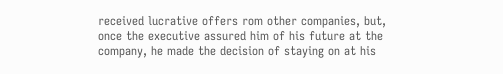received lucrative offers rom other companies, but, once the executive assured him of his future at the company, he made the decision of staying on at his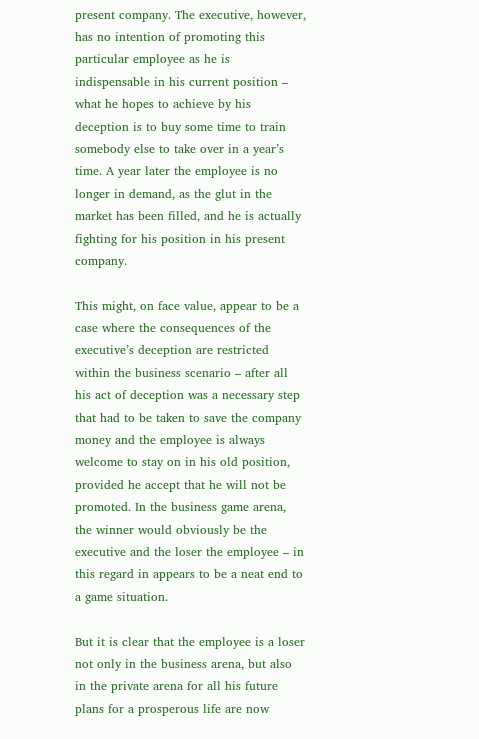present company. The executive, however, has no intention of promoting this particular employee as he is indispensable in his current position – what he hopes to achieve by his deception is to buy some time to train somebody else to take over in a year’s time. A year later the employee is no longer in demand, as the glut in the market has been filled, and he is actually fighting for his position in his present company.

This might, on face value, appear to be a case where the consequences of the executive’s deception are restricted within the business scenario – after all his act of deception was a necessary step that had to be taken to save the company money and the employee is always welcome to stay on in his old position, provided he accept that he will not be promoted. In the business game arena, the winner would obviously be the executive and the loser the employee – in this regard in appears to be a neat end to a game situation.

But it is clear that the employee is a loser not only in the business arena, but also in the private arena for all his future plans for a prosperous life are now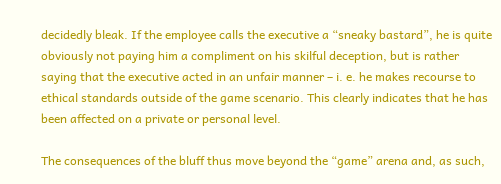decidedly bleak. If the employee calls the executive a “sneaky bastard”, he is quite obviously not paying him a compliment on his skilful deception, but is rather saying that the executive acted in an unfair manner – i. e. he makes recourse to ethical standards outside of the game scenario. This clearly indicates that he has been affected on a private or personal level.

The consequences of the bluff thus move beyond the “game” arena and, as such,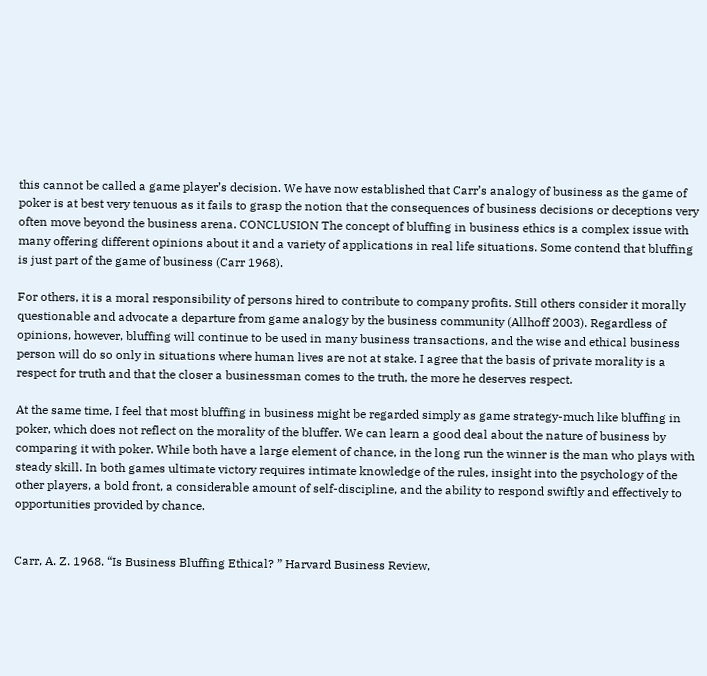this cannot be called a game player’s decision. We have now established that Carr’s analogy of business as the game of poker is at best very tenuous as it fails to grasp the notion that the consequences of business decisions or deceptions very often move beyond the business arena. CONCLUSION The concept of bluffing in business ethics is a complex issue with many offering different opinions about it and a variety of applications in real life situations. Some contend that bluffing is just part of the game of business (Carr 1968).

For others, it is a moral responsibility of persons hired to contribute to company profits. Still others consider it morally questionable and advocate a departure from game analogy by the business community (Allhoff 2003). Regardless of opinions, however, bluffing will continue to be used in many business transactions, and the wise and ethical business person will do so only in situations where human lives are not at stake. I agree that the basis of private morality is a respect for truth and that the closer a businessman comes to the truth, the more he deserves respect.

At the same time, I feel that most bluffing in business might be regarded simply as game strategy-much like bluffing in poker, which does not reflect on the morality of the bluffer. We can learn a good deal about the nature of business by comparing it with poker. While both have a large element of chance, in the long run the winner is the man who plays with steady skill. In both games ultimate victory requires intimate knowledge of the rules, insight into the psychology of the other players, a bold front, a considerable amount of self-discipline, and the ability to respond swiftly and effectively to opportunities provided by chance.


Carr, A. Z. 1968. “Is Business Bluffing Ethical? ” Harvard Business Review,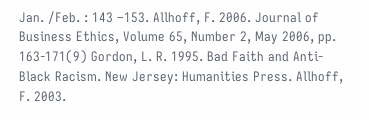Jan. /Feb. : 143 –153. Allhoff, F. 2006. Journal of Business Ethics, Volume 65, Number 2, May 2006, pp. 163-171(9) Gordon, L. R. 1995. Bad Faith and Anti-Black Racism. New Jersey: Humanities Press. Allhoff, F. 2003.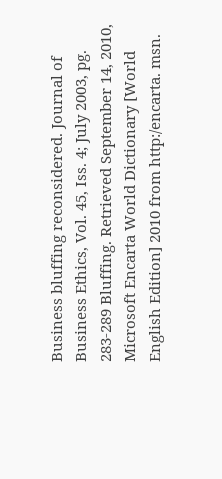Business bluffing reconsidered. Journal of Business Ethics, Vol. 45, Iss. 4; July 2003, pg. 283-289 Bluffing. Retrieved September 14, 2010, Microsoft Encarta World Dictionary [World English Edition] 2010 from http:/encarta. msn.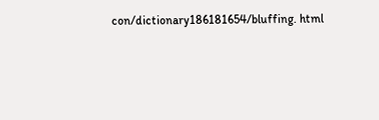con/dictionary186181654/bluffing. html